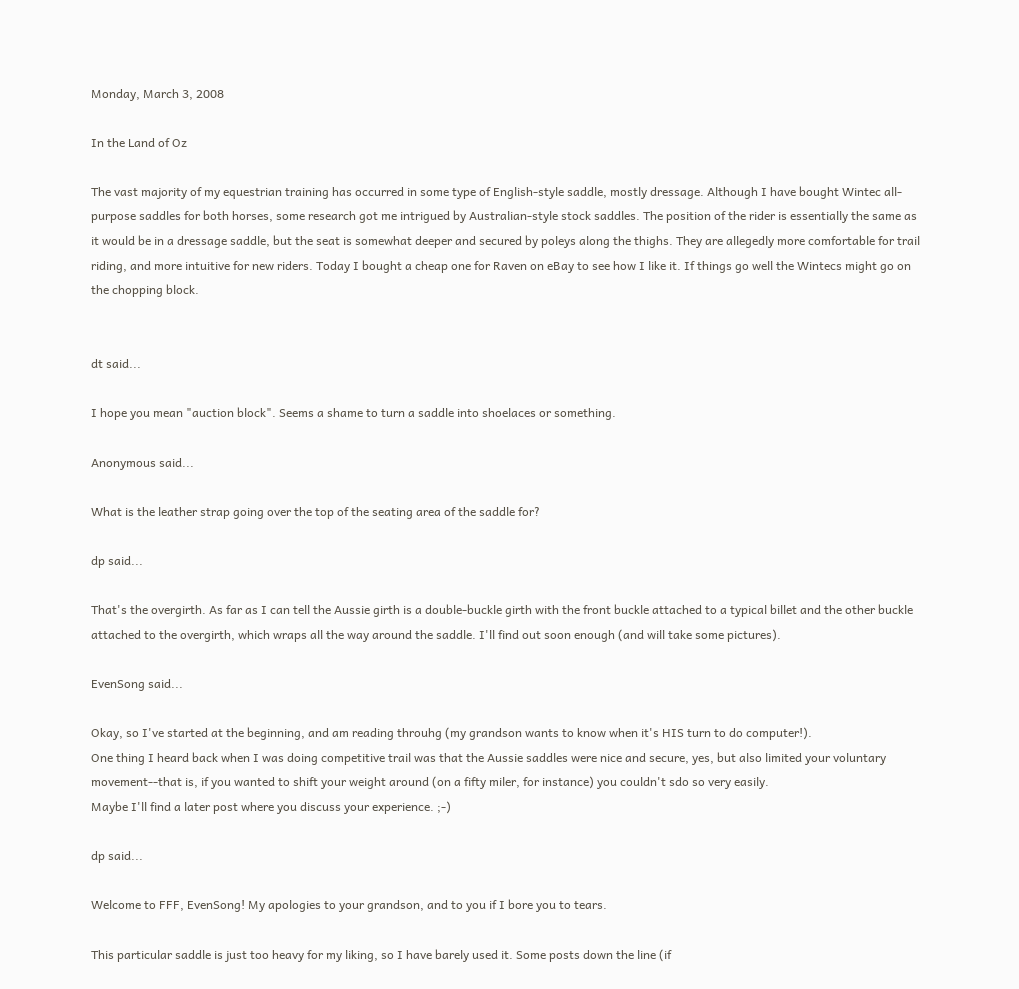Monday, March 3, 2008

In the Land of Oz

The vast majority of my equestrian training has occurred in some type of English-style saddle, mostly dressage. Although I have bought Wintec all-purpose saddles for both horses, some research got me intrigued by Australian-style stock saddles. The position of the rider is essentially the same as it would be in a dressage saddle, but the seat is somewhat deeper and secured by poleys along the thighs. They are allegedly more comfortable for trail riding, and more intuitive for new riders. Today I bought a cheap one for Raven on eBay to see how I like it. If things go well the Wintecs might go on the chopping block.


dt said...

I hope you mean "auction block". Seems a shame to turn a saddle into shoelaces or something.

Anonymous said...

What is the leather strap going over the top of the seating area of the saddle for?

dp said...

That's the overgirth. As far as I can tell the Aussie girth is a double-buckle girth with the front buckle attached to a typical billet and the other buckle attached to the overgirth, which wraps all the way around the saddle. I'll find out soon enough (and will take some pictures).

EvenSong said...

Okay, so I've started at the beginning, and am reading throuhg (my grandson wants to know when it's HIS turn to do computer!).
One thing I heard back when I was doing competitive trail was that the Aussie saddles were nice and secure, yes, but also limited your voluntary movement--that is, if you wanted to shift your weight around (on a fifty miler, for instance) you couldn't sdo so very easily.
Maybe I'll find a later post where you discuss your experience. ;-)

dp said...

Welcome to FFF, EvenSong! My apologies to your grandson, and to you if I bore you to tears.

This particular saddle is just too heavy for my liking, so I have barely used it. Some posts down the line (if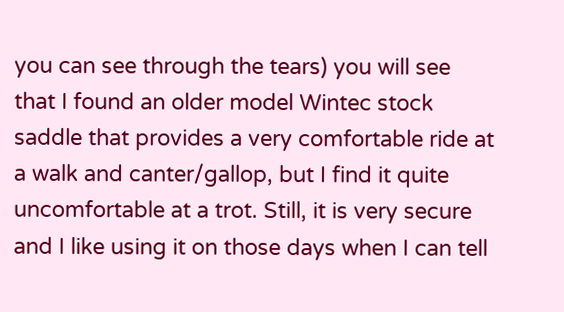you can see through the tears) you will see that I found an older model Wintec stock saddle that provides a very comfortable ride at a walk and canter/gallop, but I find it quite uncomfortable at a trot. Still, it is very secure and I like using it on those days when I can tell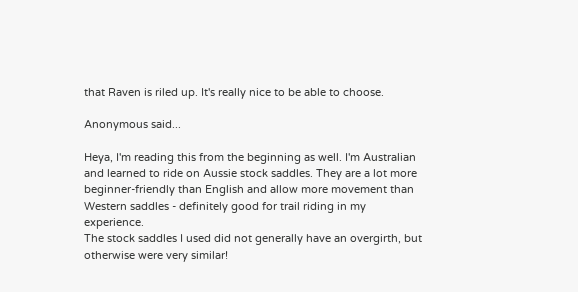that Raven is riled up. It's really nice to be able to choose.

Anonymous said...

Heya, I'm reading this from the beginning as well. I'm Australian and learned to ride on Aussie stock saddles. They are a lot more beginner-friendly than English and allow more movement than Western saddles - definitely good for trail riding in my experience.
The stock saddles I used did not generally have an overgirth, but otherwise were very similar!